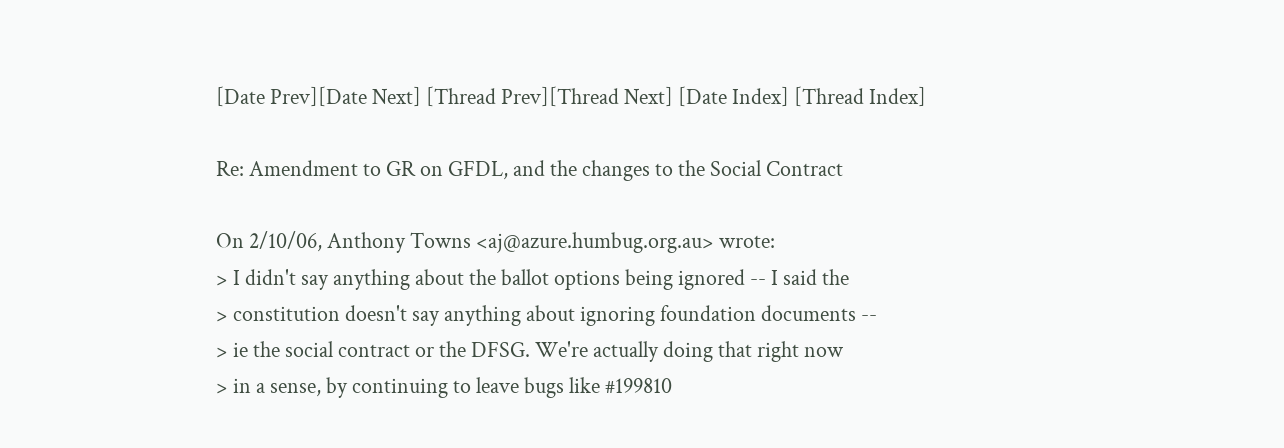[Date Prev][Date Next] [Thread Prev][Thread Next] [Date Index] [Thread Index]

Re: Amendment to GR on GFDL, and the changes to the Social Contract

On 2/10/06, Anthony Towns <aj@azure.humbug.org.au> wrote:
> I didn't say anything about the ballot options being ignored -- I said the
> constitution doesn't say anything about ignoring foundation documents --
> ie the social contract or the DFSG. We're actually doing that right now
> in a sense, by continuing to leave bugs like #199810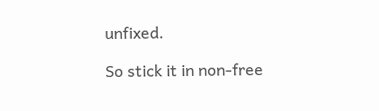unfixed.

So stick it in non-free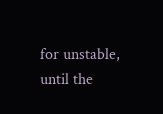for unstable, until the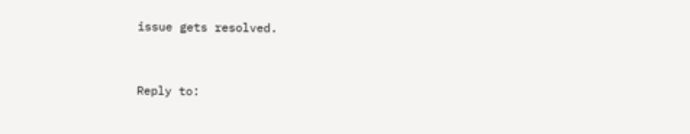issue gets resolved.


Reply to: